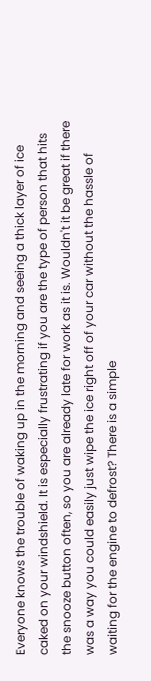Everyone knows the trouble of waking up in the morning and seeing a thick layer of ice caked on your windshield. It is especially frustrating if you are the type of person that hits the snooze button often, so you are already late for work as it is. Wouldn't it be great if there was a way you could easily just wipe the ice right off of your car without the hassle of waiting for the engine to defrost? There is a simple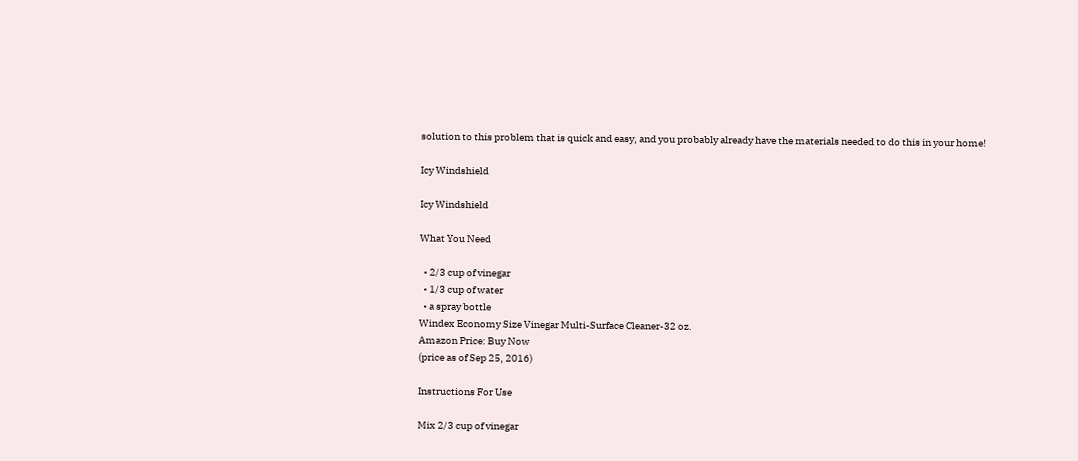solution to this problem that is quick and easy, and you probably already have the materials needed to do this in your home!

Icy Windshield

Icy Windshield

What You Need

  • 2/3 cup of vinegar
  • 1/3 cup of water
  • a spray bottle
Windex Economy Size Vinegar Multi-Surface Cleaner-32 oz.
Amazon Price: Buy Now
(price as of Sep 25, 2016)

Instructions For Use

Mix 2/3 cup of vinegar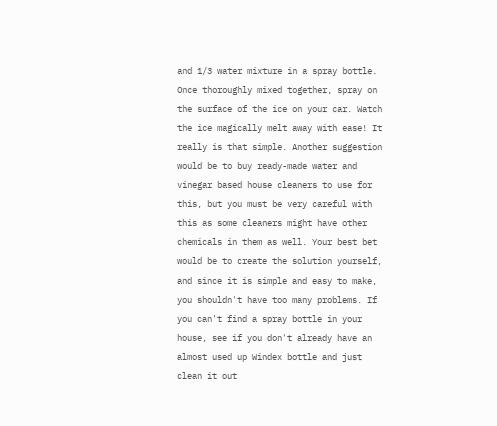and 1/3 water mixture in a spray bottle. Once thoroughly mixed together, spray on the surface of the ice on your car. Watch the ice magically melt away with ease! It really is that simple. Another suggestion would be to buy ready-made water and vinegar based house cleaners to use for this, but you must be very careful with this as some cleaners might have other chemicals in them as well. Your best bet would be to create the solution yourself, and since it is simple and easy to make, you shouldn't have too many problems. If you can't find a spray bottle in your house, see if you don't already have an almost used up Windex bottle and just clean it out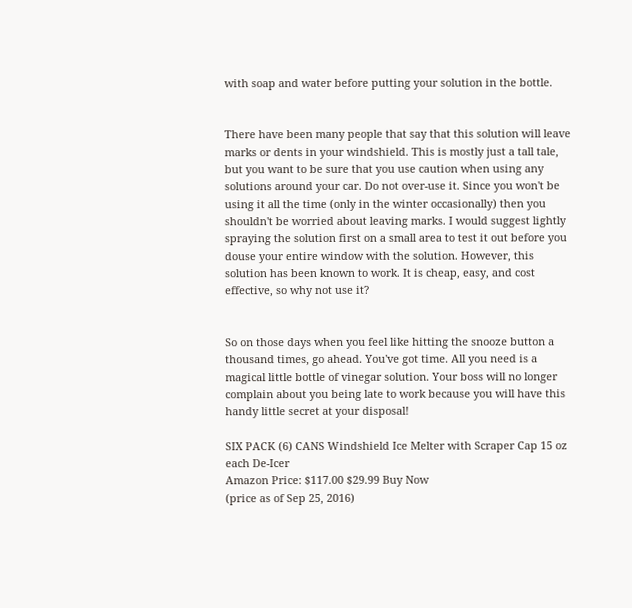with soap and water before putting your solution in the bottle.


There have been many people that say that this solution will leave marks or dents in your windshield. This is mostly just a tall tale, but you want to be sure that you use caution when using any solutions around your car. Do not over-use it. Since you won't be using it all the time (only in the winter occasionally) then you shouldn't be worried about leaving marks. I would suggest lightly spraying the solution first on a small area to test it out before you douse your entire window with the solution. However, this solution has been known to work. It is cheap, easy, and cost effective, so why not use it?


So on those days when you feel like hitting the snooze button a thousand times, go ahead. You've got time. All you need is a magical little bottle of vinegar solution. Your boss will no longer complain about you being late to work because you will have this handy little secret at your disposal!

SIX PACK (6) CANS Windshield Ice Melter with Scraper Cap 15 oz each De-Icer
Amazon Price: $117.00 $29.99 Buy Now
(price as of Sep 25, 2016)